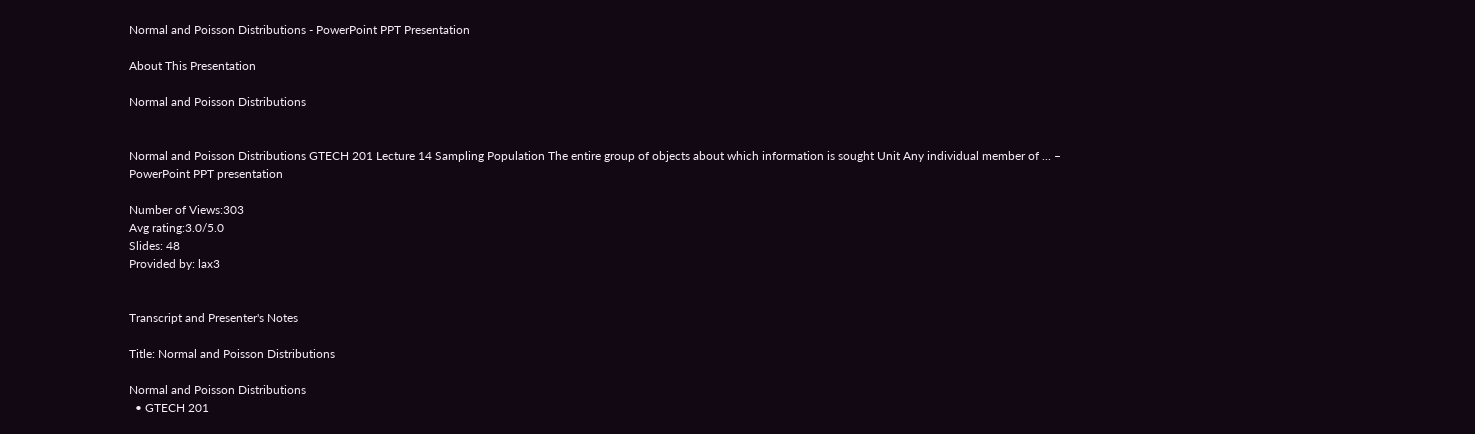Normal and Poisson Distributions - PowerPoint PPT Presentation

About This Presentation

Normal and Poisson Distributions


Normal and Poisson Distributions GTECH 201 Lecture 14 Sampling Population The entire group of objects about which information is sought Unit Any individual member of ... – PowerPoint PPT presentation

Number of Views:303
Avg rating:3.0/5.0
Slides: 48
Provided by: lax3


Transcript and Presenter's Notes

Title: Normal and Poisson Distributions

Normal and Poisson Distributions
  • GTECH 201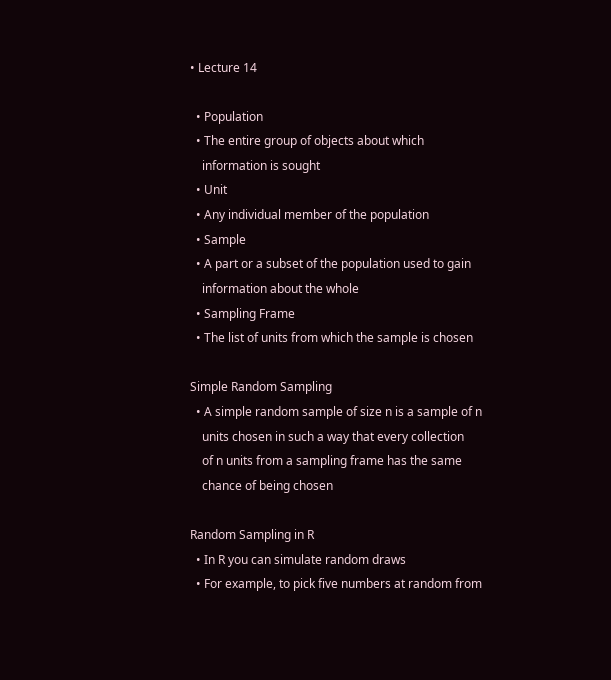• Lecture 14

  • Population
  • The entire group of objects about which
    information is sought
  • Unit
  • Any individual member of the population
  • Sample
  • A part or a subset of the population used to gain
    information about the whole
  • Sampling Frame
  • The list of units from which the sample is chosen

Simple Random Sampling
  • A simple random sample of size n is a sample of n
    units chosen in such a way that every collection
    of n units from a sampling frame has the same
    chance of being chosen

Random Sampling in R
  • In R you can simulate random draws
  • For example, to pick five numbers at random from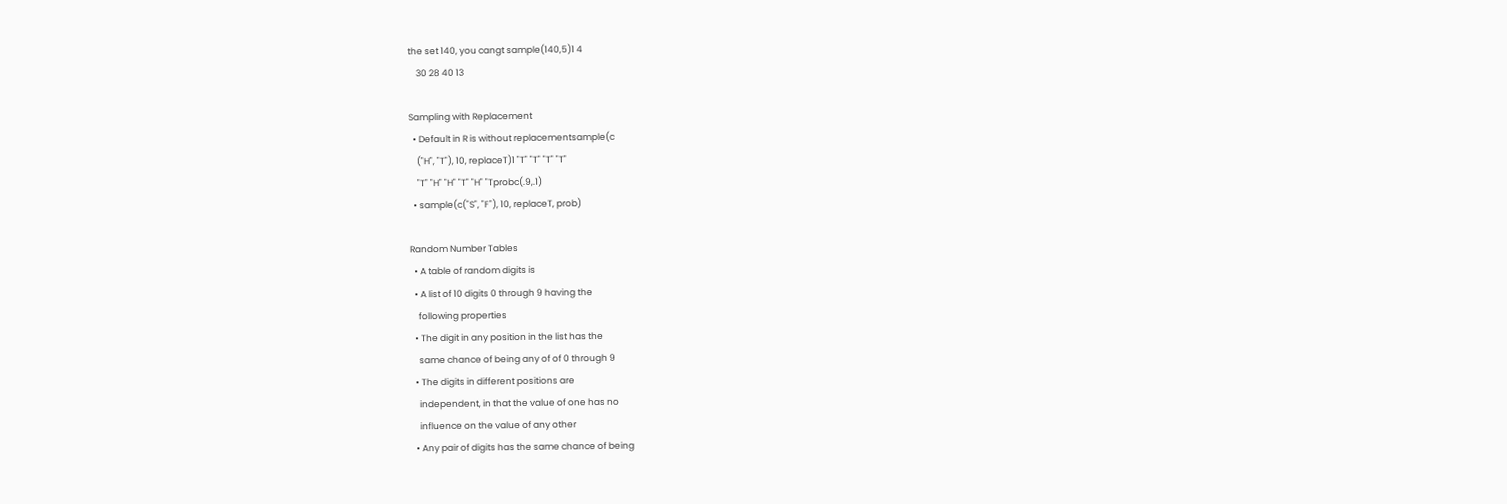the set 140, you cangt sample(140,5)1 4
    30 28 40 13

Sampling with Replacement
  • Default in R is without replacementsample(c
    ("H", "T"), 10, replaceT)1 "T" "T" "T" "T"
    "T" "H" "H" "T" "H" "Tprobc(.9,.1)
  • sample(c("S", "F"), 10, replaceT, prob)

Random Number Tables
  • A table of random digits is
  • A list of 10 digits 0 through 9 having the
    following properties
  • The digit in any position in the list has the
    same chance of being any of of 0 through 9
  • The digits in different positions are
    independent, in that the value of one has no
    influence on the value of any other
  • Any pair of digits has the same chance of being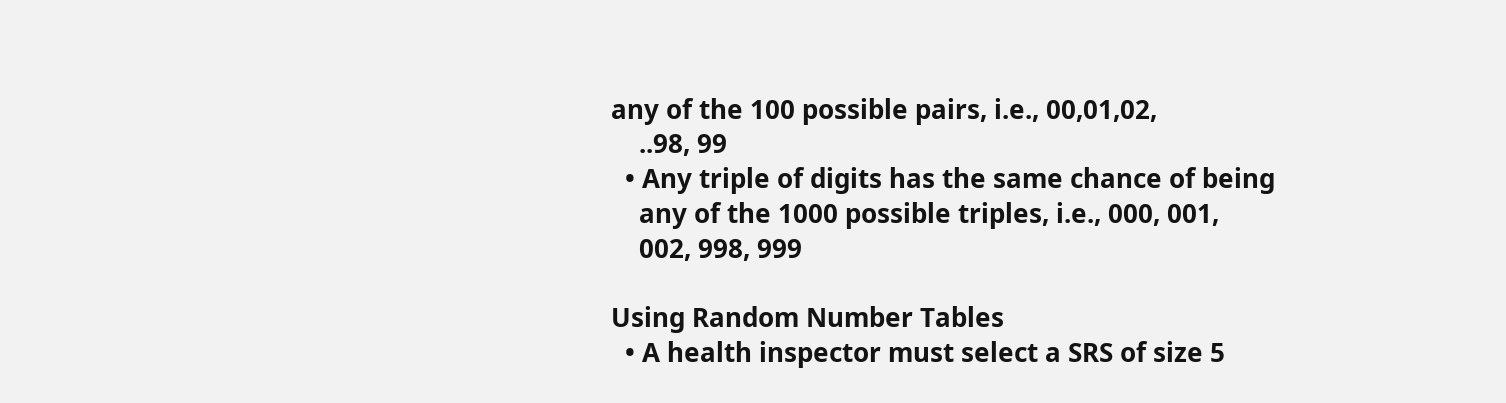any of the 100 possible pairs, i.e., 00,01,02,
    ..98, 99
  • Any triple of digits has the same chance of being
    any of the 1000 possible triples, i.e., 000, 001,
    002, 998, 999

Using Random Number Tables
  • A health inspector must select a SRS of size 5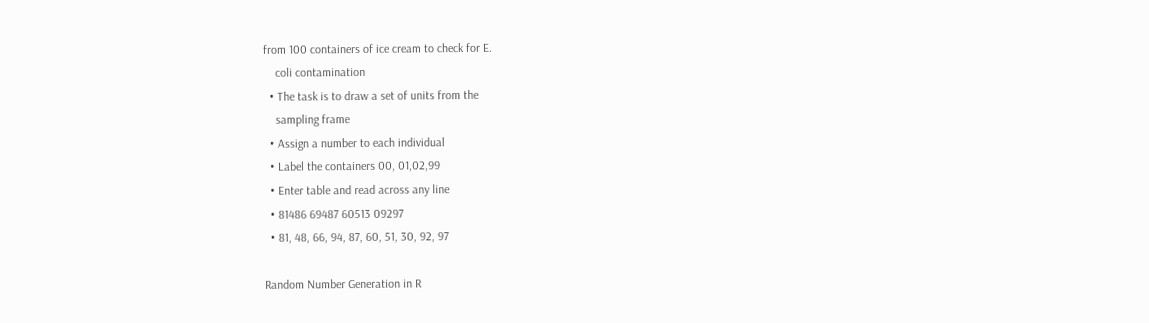from 100 containers of ice cream to check for E.
    coli contamination
  • The task is to draw a set of units from the
    sampling frame
  • Assign a number to each individual
  • Label the containers 00, 01,02,99
  • Enter table and read across any line
  • 81486 69487 60513 09297
  • 81, 48, 66, 94, 87, 60, 51, 30, 92, 97

Random Number Generation in R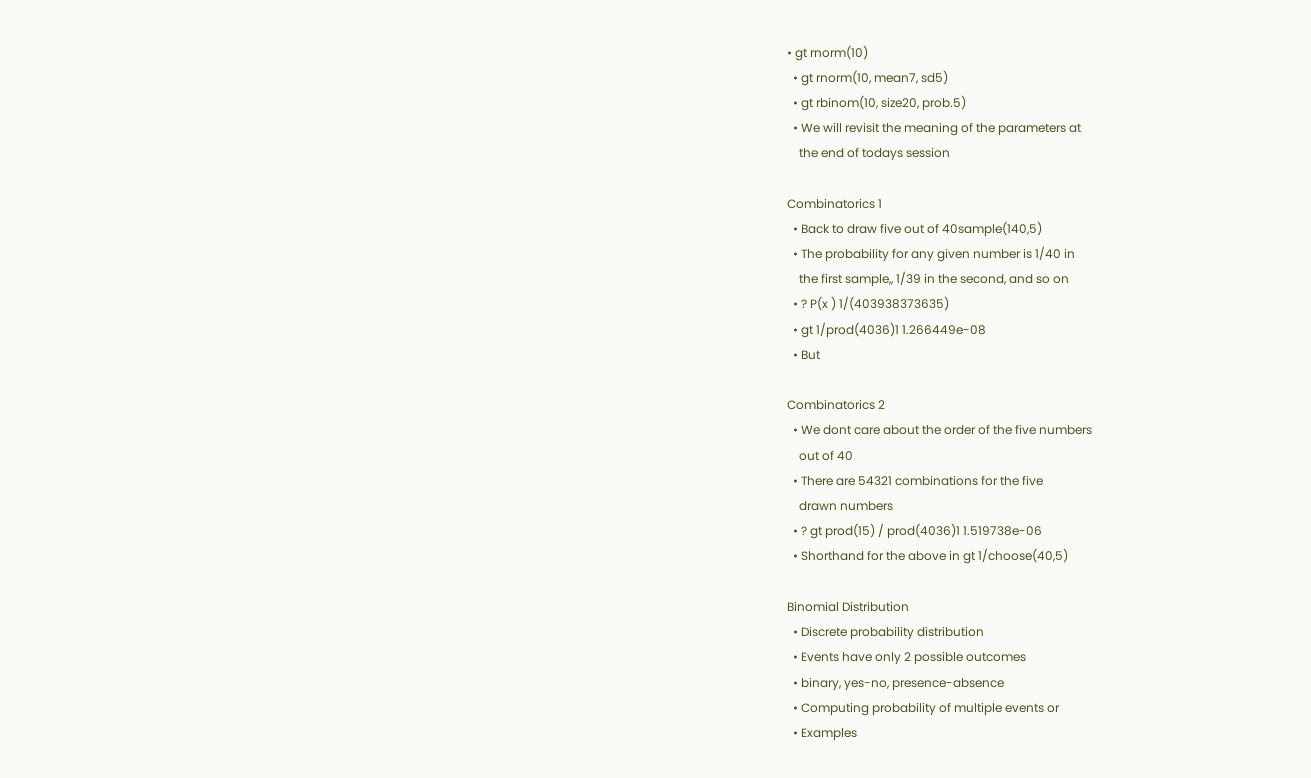• gt rnorm(10)
  • gt rnorm(10, mean7, sd5)
  • gt rbinom(10, size20, prob.5)
  • We will revisit the meaning of the parameters at
    the end of todays session

Combinatorics 1
  • Back to draw five out of 40sample(140,5)
  • The probability for any given number is 1/40 in
    the first sample,, 1/39 in the second, and so on
  • ? P(x ) 1/(403938373635)
  • gt 1/prod(4036)1 1.266449e-08
  • But

Combinatorics 2
  • We dont care about the order of the five numbers
    out of 40
  • There are 54321 combinations for the five
    drawn numbers
  • ? gt prod(15) / prod(4036)1 1.519738e-06
  • Shorthand for the above in gt 1/choose(40,5)

Binomial Distribution
  • Discrete probability distribution
  • Events have only 2 possible outcomes
  • binary, yes-no, presence-absence
  • Computing probability of multiple events or
  • Examples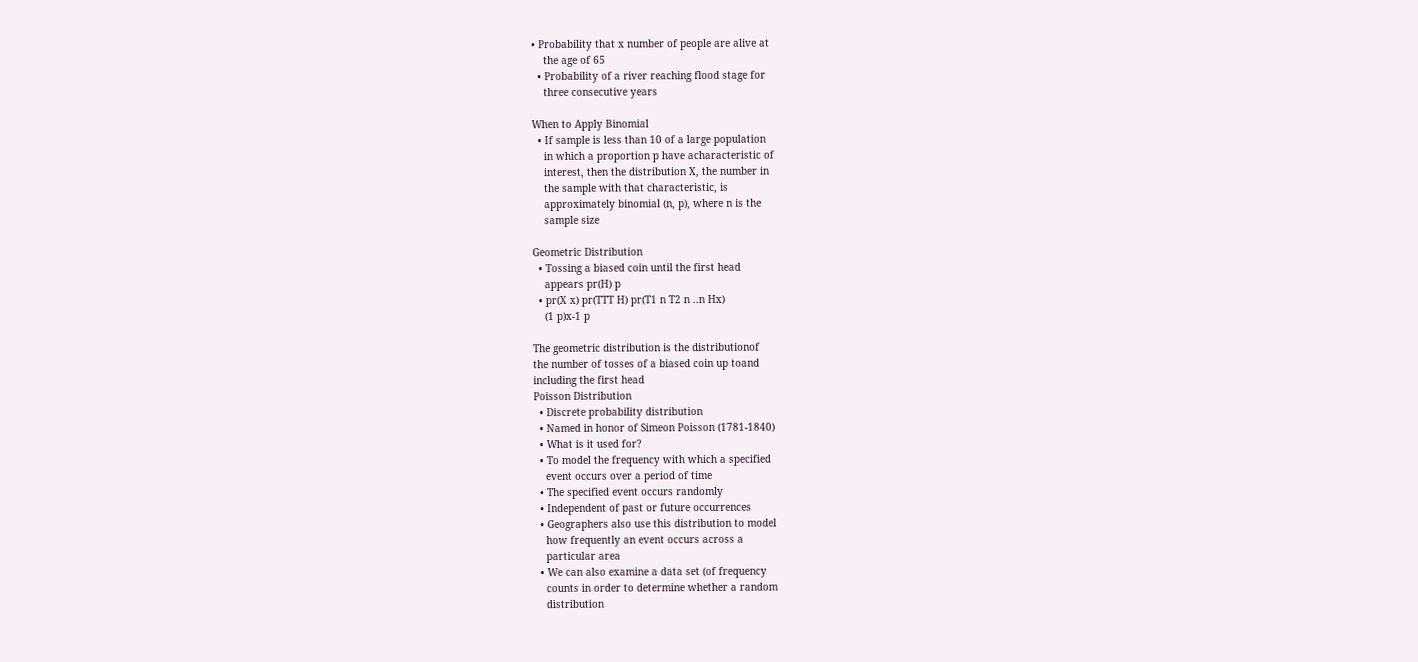• Probability that x number of people are alive at
    the age of 65
  • Probability of a river reaching flood stage for
    three consecutive years

When to Apply Binomial
  • If sample is less than 10 of a large population
    in which a proportion p have acharacteristic of
    interest, then the distribution X, the number in
    the sample with that characteristic, is
    approximately binomial (n, p), where n is the
    sample size

Geometric Distribution
  • Tossing a biased coin until the first head
    appears pr(H) p
  • pr(X x) pr(TTT H) pr(T1 n T2 n ..n Hx)
    (1 p)x-1 p

The geometric distribution is the distributionof
the number of tosses of a biased coin up toand
including the first head
Poisson Distribution
  • Discrete probability distribution
  • Named in honor of Simeon Poisson (1781-1840)
  • What is it used for?
  • To model the frequency with which a specified
    event occurs over a period of time
  • The specified event occurs randomly
  • Independent of past or future occurrences
  • Geographers also use this distribution to model
    how frequently an event occurs across a
    particular area
  • We can also examine a data set (of frequency
    counts in order to determine whether a random
    distribution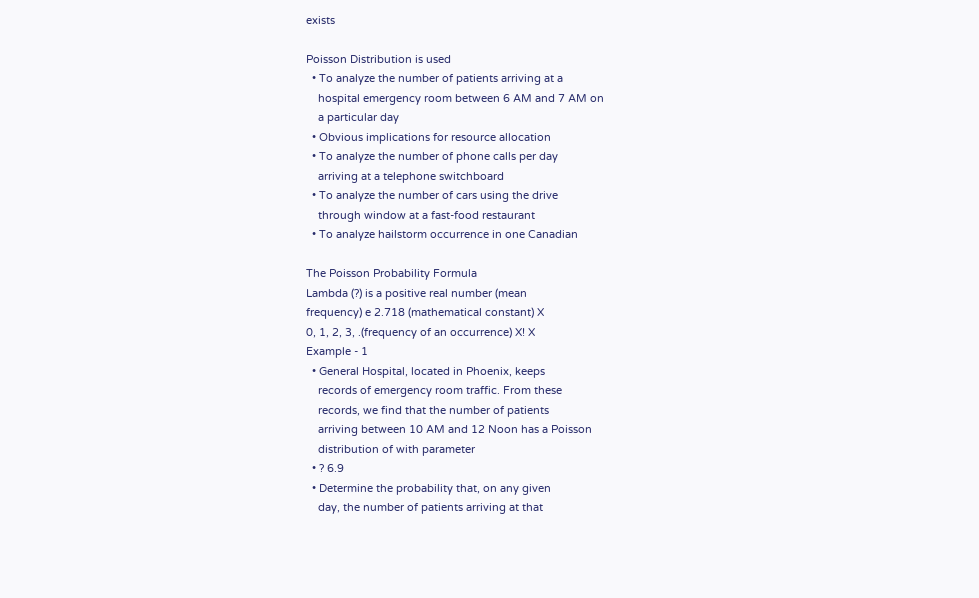exists

Poisson Distribution is used
  • To analyze the number of patients arriving at a
    hospital emergency room between 6 AM and 7 AM on
    a particular day
  • Obvious implications for resource allocation
  • To analyze the number of phone calls per day
    arriving at a telephone switchboard
  • To analyze the number of cars using the drive
    through window at a fast-food restaurant
  • To analyze hailstorm occurrence in one Canadian

The Poisson Probability Formula
Lambda (?) is a positive real number (mean
frequency) e 2.718 (mathematical constant) X
0, 1, 2, 3, .(frequency of an occurrence) X! X
Example - 1
  • General Hospital, located in Phoenix, keeps
    records of emergency room traffic. From these
    records, we find that the number of patients
    arriving between 10 AM and 12 Noon has a Poisson
    distribution of with parameter
  • ? 6.9
  • Determine the probability that, on any given
    day, the number of patients arriving at that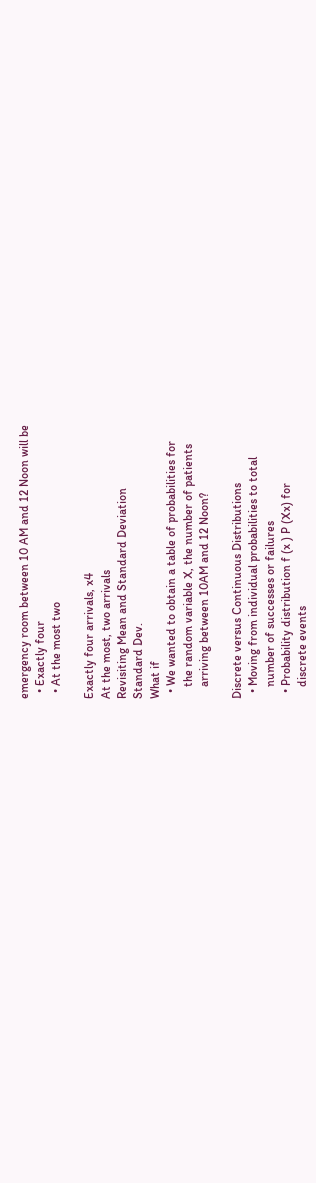emergency room between 10 AM and 12 Noon will be
  • Exactly four
  • At the most two

Exactly four arrivals, x4
At the most, two arrivals
Revisiting Mean and Standard Deviation
Standard Dev.
What if
  • We wanted to obtain a table of probabilities for
    the random variable X, the number of patients
    arriving between 10AM and 12 Noon?

Discrete versus Continuous Distributions
  • Moving from individual probabilities to total
    number of successes or failures
  • Probability distribution f (x ) P (Xx) for
    discrete events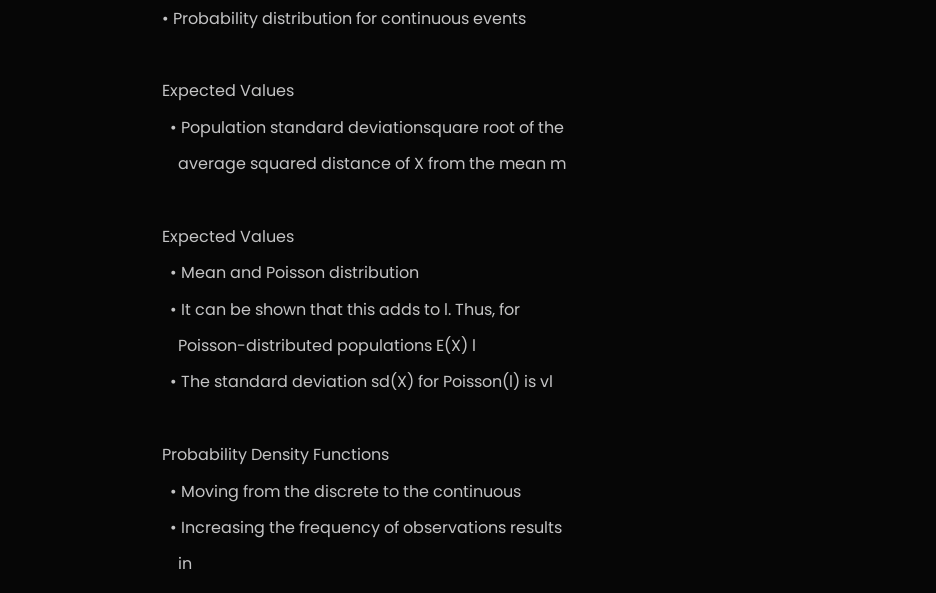• Probability distribution for continuous events

Expected Values
  • Population standard deviationsquare root of the
    average squared distance of X from the mean m

Expected Values
  • Mean and Poisson distribution
  • It can be shown that this adds to l. Thus, for
    Poisson-distributed populations E(X) l
  • The standard deviation sd(X) for Poisson(l) is vl

Probability Density Functions
  • Moving from the discrete to the continuous
  • Increasing the frequency of observations results
    in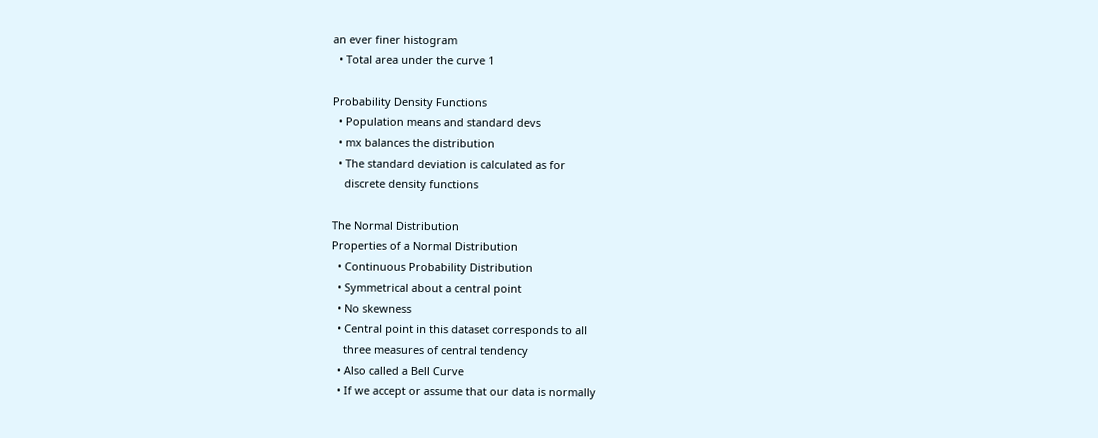an ever finer histogram
  • Total area under the curve 1

Probability Density Functions
  • Population means and standard devs
  • mx balances the distribution
  • The standard deviation is calculated as for
    discrete density functions

The Normal Distribution
Properties of a Normal Distribution
  • Continuous Probability Distribution
  • Symmetrical about a central point
  • No skewness
  • Central point in this dataset corresponds to all
    three measures of central tendency
  • Also called a Bell Curve
  • If we accept or assume that our data is normally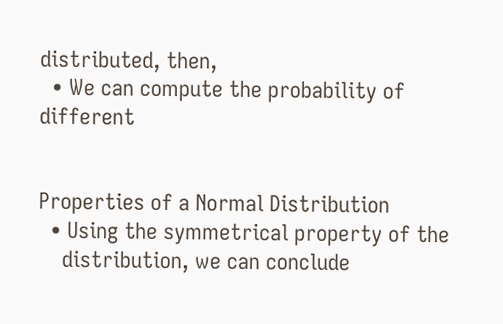distributed, then,
  • We can compute the probability of different


Properties of a Normal Distribution
  • Using the symmetrical property of the
    distribution, we can conclude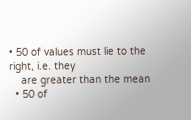• 50 of values must lie to the right, i.e. they
    are greater than the mean
  • 50 of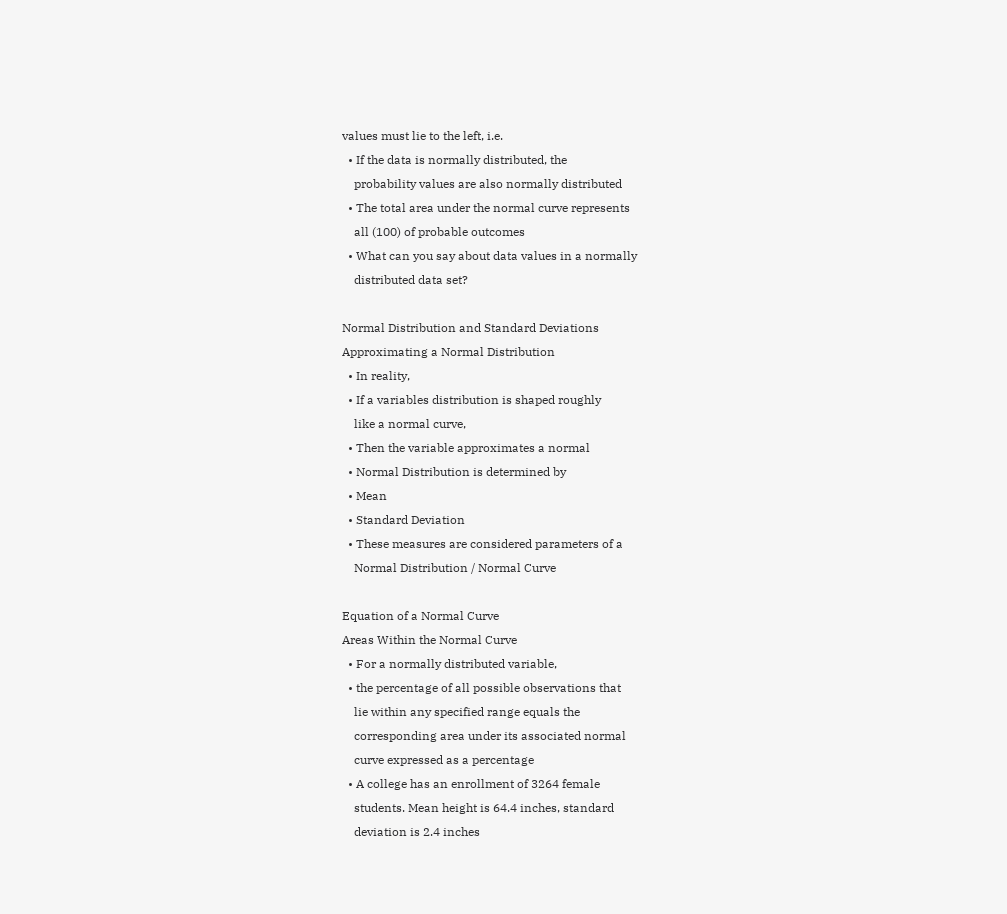values must lie to the left, i.e.
  • If the data is normally distributed, the
    probability values are also normally distributed
  • The total area under the normal curve represents
    all (100) of probable outcomes
  • What can you say about data values in a normally
    distributed data set?

Normal Distribution and Standard Deviations
Approximating a Normal Distribution
  • In reality,
  • If a variables distribution is shaped roughly
    like a normal curve,
  • Then the variable approximates a normal
  • Normal Distribution is determined by
  • Mean
  • Standard Deviation
  • These measures are considered parameters of a
    Normal Distribution / Normal Curve

Equation of a Normal Curve
Areas Within the Normal Curve
  • For a normally distributed variable,
  • the percentage of all possible observations that
    lie within any specified range equals the
    corresponding area under its associated normal
    curve expressed as a percentage
  • A college has an enrollment of 3264 female
    students. Mean height is 64.4 inches, standard
    deviation is 2.4 inches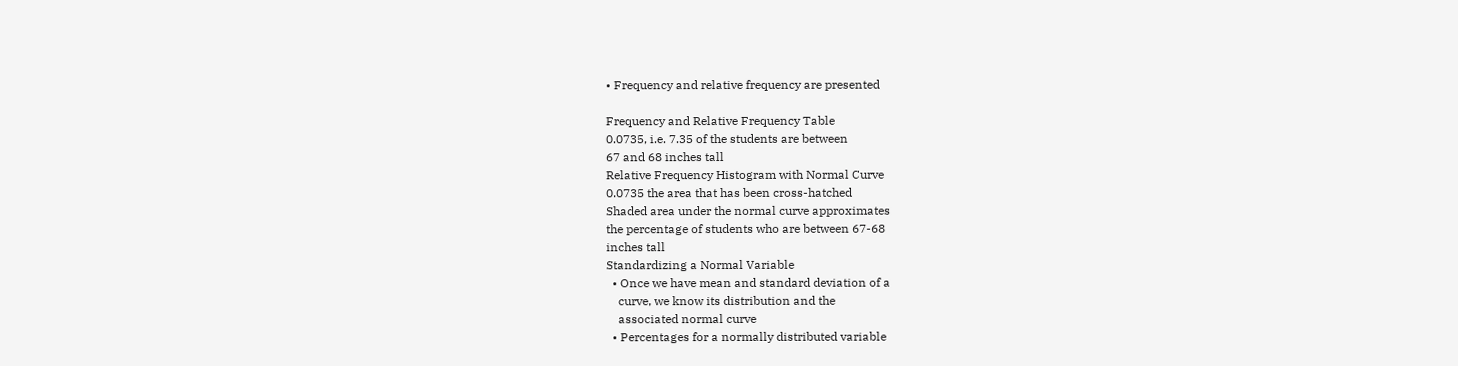• Frequency and relative frequency are presented

Frequency and Relative Frequency Table
0.0735, i.e. 7.35 of the students are between
67 and 68 inches tall
Relative Frequency Histogram with Normal Curve
0.0735 the area that has been cross-hatched
Shaded area under the normal curve approximates
the percentage of students who are between 67-68
inches tall
Standardizing a Normal Variable
  • Once we have mean and standard deviation of a
    curve, we know its distribution and the
    associated normal curve
  • Percentages for a normally distributed variable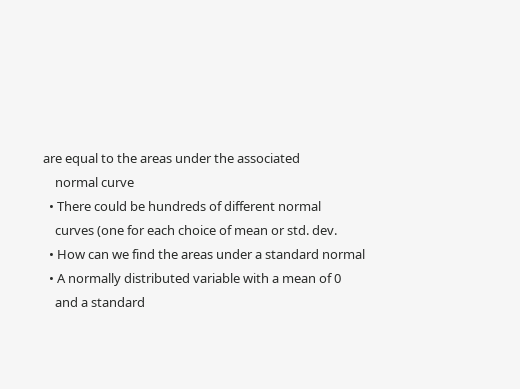are equal to the areas under the associated
    normal curve
  • There could be hundreds of different normal
    curves (one for each choice of mean or std. dev.
  • How can we find the areas under a standard normal
  • A normally distributed variable with a mean of 0
    and a standard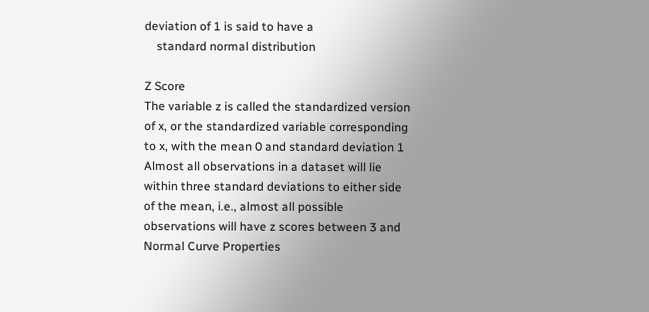deviation of 1 is said to have a
    standard normal distribution

Z Score
The variable z is called the standardized version
of x, or the standardized variable corresponding
to x, with the mean 0 and standard deviation 1
Almost all observations in a dataset will lie
within three standard deviations to either side
of the mean, i.e., almost all possible
observations will have z scores between 3 and
Normal Curve Properties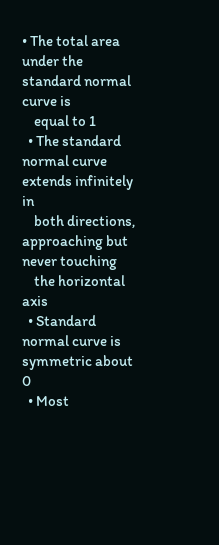• The total area under the standard normal curve is
    equal to 1
  • The standard normal curve extends infinitely in
    both directions, approaching but never touching
    the horizontal axis
  • Standard normal curve is symmetric about 0
  • Most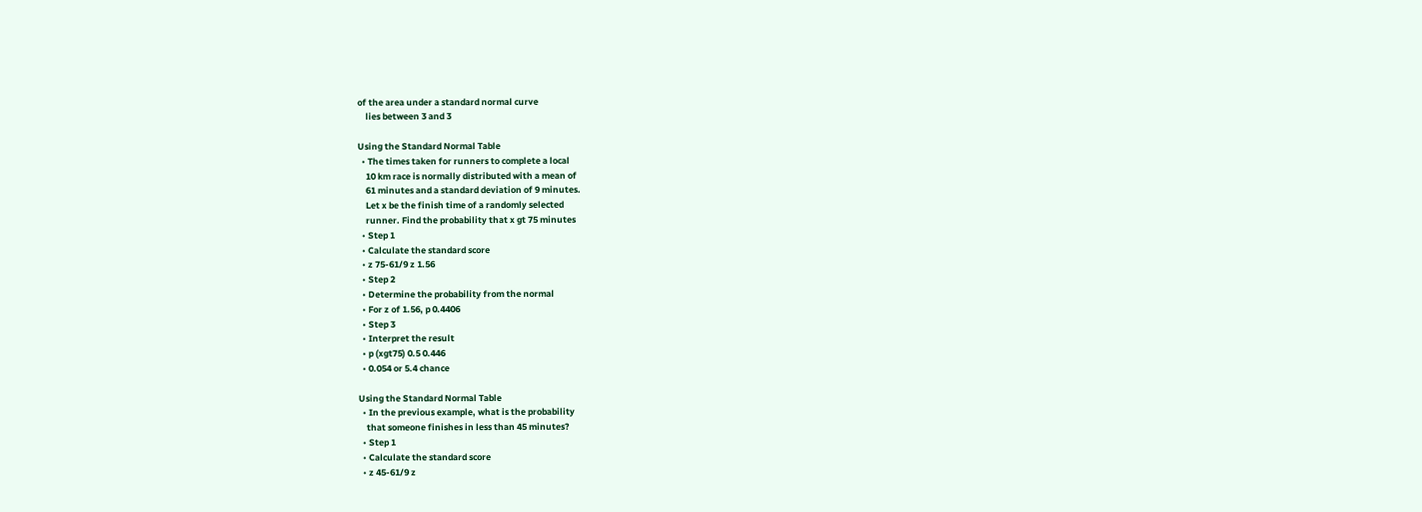of the area under a standard normal curve
    lies between 3 and 3

Using the Standard Normal Table
  • The times taken for runners to complete a local
    10 km race is normally distributed with a mean of
    61 minutes and a standard deviation of 9 minutes.
    Let x be the finish time of a randomly selected
    runner. Find the probability that x gt 75 minutes
  • Step 1
  • Calculate the standard score
  • z 75-61/9 z 1.56
  • Step 2
  • Determine the probability from the normal
  • For z of 1.56, p 0.4406
  • Step 3
  • Interpret the result
  • p (xgt75) 0.5 0.446
  • 0.054 or 5.4 chance

Using the Standard Normal Table
  • In the previous example, what is the probability
    that someone finishes in less than 45 minutes?
  • Step 1
  • Calculate the standard score
  • z 45-61/9 z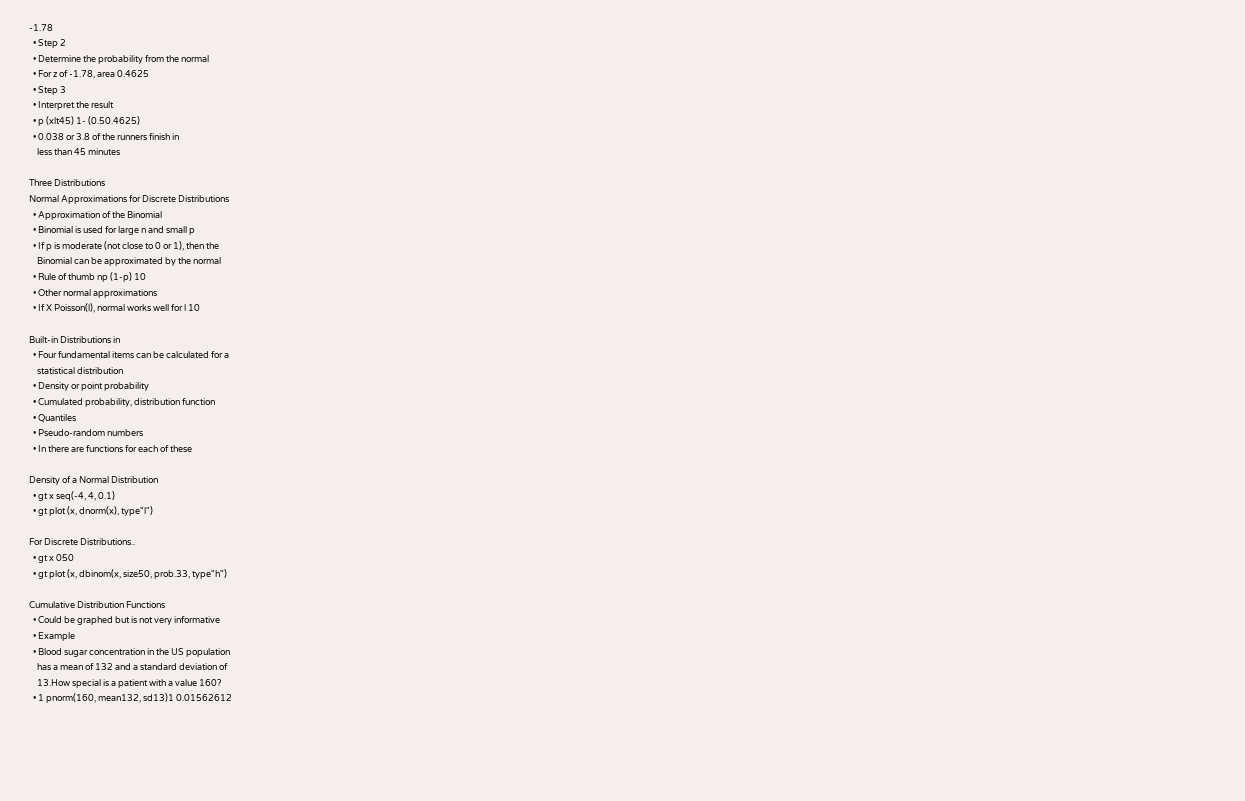-1.78
  • Step 2
  • Determine the probability from the normal
  • For z of -1.78, area 0.4625
  • Step 3
  • Interpret the result
  • p (xlt45) 1- (0.50.4625)
  • 0.038 or 3.8 of the runners finish in
    less than 45 minutes

Three Distributions
Normal Approximations for Discrete Distributions
  • Approximation of the Binomial
  • Binomial is used for large n and small p
  • If p is moderate (not close to 0 or 1), then the
    Binomial can be approximated by the normal
  • Rule of thumb np (1-p) 10
  • Other normal approximations
  • If X Poisson(l), normal works well for l 10

Built-in Distributions in
  • Four fundamental items can be calculated for a
    statistical distribution
  • Density or point probability
  • Cumulated probability, distribution function
  • Quantiles
  • Pseudo-random numbers
  • In there are functions for each of these

Density of a Normal Distribution
  • gt x seq(-4, 4, 0.1)
  • gt plot (x, dnorm(x), type"l")

For Discrete Distributions..
  • gt x 050
  • gt plot (x, dbinom(x, size50, prob.33, type"h")

Cumulative Distribution Functions
  • Could be graphed but is not very informative
  • Example
  • Blood sugar concentration in the US population
    has a mean of 132 and a standard deviation of
    13.How special is a patient with a value 160?
  • 1 pnorm(160, mean132, sd13)1 0.01562612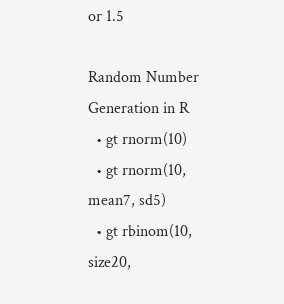or 1.5

Random Number Generation in R
  • gt rnorm(10)
  • gt rnorm(10, mean7, sd5)
  • gt rbinom(10, size20,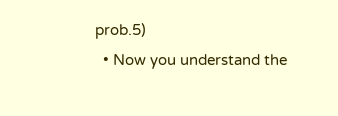prob.5)
  • Now you understand the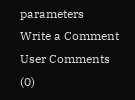parameters
Write a Comment
User Comments (0)